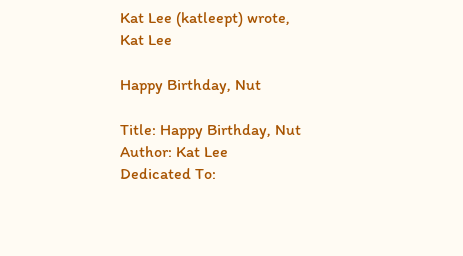Kat Lee (katleept) wrote,
Kat Lee

Happy Birthday, Nut

Title: Happy Birthday, Nut
Author: Kat Lee
Dedicated To: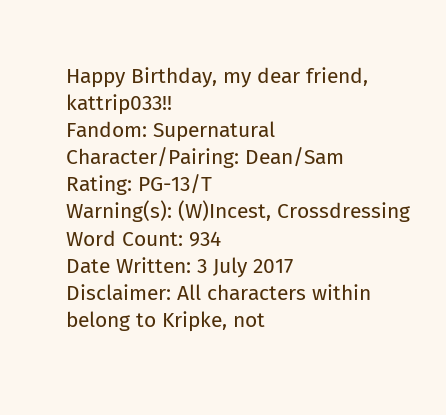Happy Birthday, my dear friend, kattrip033!!
Fandom: Supernatural
Character/Pairing: Dean/Sam
Rating: PG-13/T
Warning(s): (W)Incest, Crossdressing
Word Count: 934
Date Written: 3 July 2017
Disclaimer: All characters within belong to Kripke, not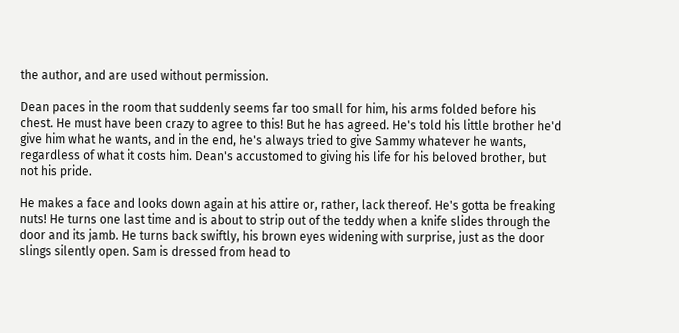the author, and are used without permission.

Dean paces in the room that suddenly seems far too small for him, his arms folded before his chest. He must have been crazy to agree to this! But he has agreed. He's told his little brother he'd give him what he wants, and in the end, he's always tried to give Sammy whatever he wants, regardless of what it costs him. Dean's accustomed to giving his life for his beloved brother, but not his pride.

He makes a face and looks down again at his attire or, rather, lack thereof. He's gotta be freaking nuts! He turns one last time and is about to strip out of the teddy when a knife slides through the door and its jamb. He turns back swiftly, his brown eyes widening with surprise, just as the door slings silently open. Sam is dressed from head to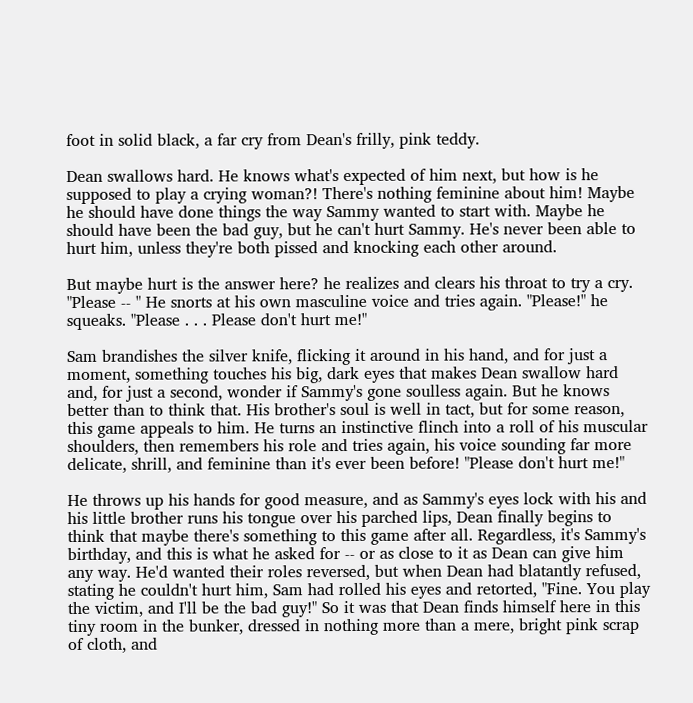foot in solid black, a far cry from Dean's frilly, pink teddy.

Dean swallows hard. He knows what's expected of him next, but how is he supposed to play a crying woman?! There's nothing feminine about him! Maybe he should have done things the way Sammy wanted to start with. Maybe he should have been the bad guy, but he can't hurt Sammy. He's never been able to hurt him, unless they're both pissed and knocking each other around.

But maybe hurt is the answer here? he realizes and clears his throat to try a cry. "Please -- " He snorts at his own masculine voice and tries again. "Please!" he squeaks. "Please . . . Please don't hurt me!"

Sam brandishes the silver knife, flicking it around in his hand, and for just a moment, something touches his big, dark eyes that makes Dean swallow hard and, for just a second, wonder if Sammy's gone soulless again. But he knows better than to think that. His brother's soul is well in tact, but for some reason, this game appeals to him. He turns an instinctive flinch into a roll of his muscular shoulders, then remembers his role and tries again, his voice sounding far more delicate, shrill, and feminine than it's ever been before! "Please don't hurt me!"

He throws up his hands for good measure, and as Sammy's eyes lock with his and his little brother runs his tongue over his parched lips, Dean finally begins to think that maybe there's something to this game after all. Regardless, it's Sammy's birthday, and this is what he asked for -- or as close to it as Dean can give him any way. He'd wanted their roles reversed, but when Dean had blatantly refused, stating he couldn't hurt him, Sam had rolled his eyes and retorted, "Fine. You play the victim, and I'll be the bad guy!" So it was that Dean finds himself here in this tiny room in the bunker, dressed in nothing more than a mere, bright pink scrap of cloth, and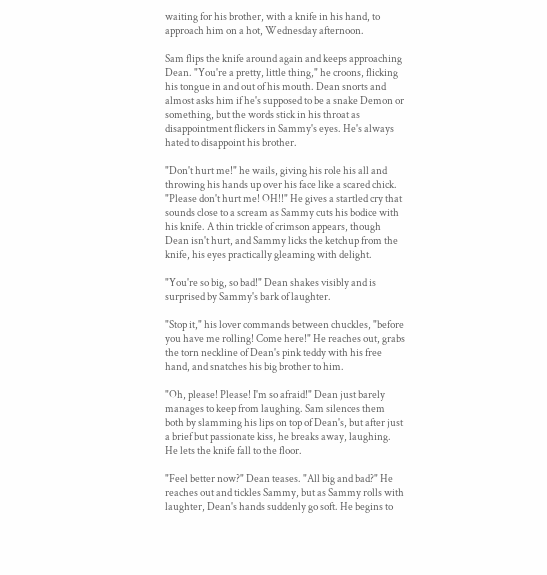waiting for his brother, with a knife in his hand, to approach him on a hot, Wednesday afternoon.

Sam flips the knife around again and keeps approaching Dean. "You're a pretty, little thing," he croons, flicking his tongue in and out of his mouth. Dean snorts and almost asks him if he's supposed to be a snake Demon or something, but the words stick in his throat as disappointment flickers in Sammy's eyes. He's always hated to disappoint his brother.

"Don't hurt me!" he wails, giving his role his all and throwing his hands up over his face like a scared chick. "Please don't hurt me! OH!!" He gives a startled cry that sounds close to a scream as Sammy cuts his bodice with his knife. A thin trickle of crimson appears, though Dean isn't hurt, and Sammy licks the ketchup from the knife, his eyes practically gleaming with delight.

"You're so big, so bad!" Dean shakes visibly and is surprised by Sammy's bark of laughter.

"Stop it," his lover commands between chuckles, "before you have me rolling! Come here!" He reaches out, grabs the torn neckline of Dean's pink teddy with his free hand, and snatches his big brother to him.

"Oh, please! Please! I'm so afraid!" Dean just barely manages to keep from laughing. Sam silences them both by slamming his lips on top of Dean's, but after just a brief but passionate kiss, he breaks away, laughing. He lets the knife fall to the floor.

"Feel better now?" Dean teases. "All big and bad?" He reaches out and tickles Sammy, but as Sammy rolls with laughter, Dean's hands suddenly go soft. He begins to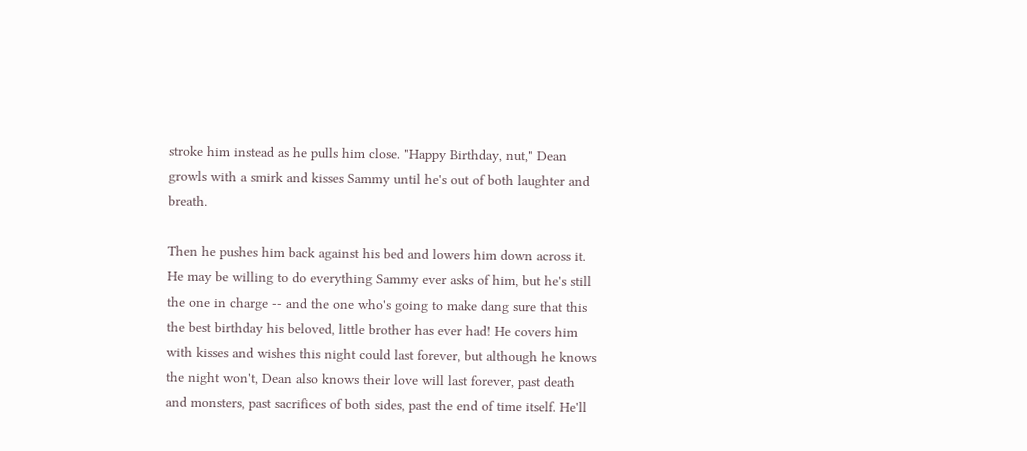stroke him instead as he pulls him close. "Happy Birthday, nut," Dean growls with a smirk and kisses Sammy until he's out of both laughter and breath.

Then he pushes him back against his bed and lowers him down across it. He may be willing to do everything Sammy ever asks of him, but he's still the one in charge -- and the one who's going to make dang sure that this the best birthday his beloved, little brother has ever had! He covers him with kisses and wishes this night could last forever, but although he knows the night won't, Dean also knows their love will last forever, past death and monsters, past sacrifices of both sides, past the end of time itself. He'll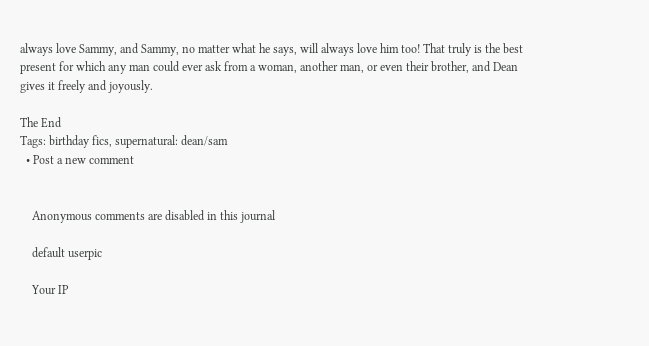always love Sammy, and Sammy, no matter what he says, will always love him too! That truly is the best present for which any man could ever ask from a woman, another man, or even their brother, and Dean gives it freely and joyously.

The End
Tags: birthday fics, supernatural: dean/sam
  • Post a new comment


    Anonymous comments are disabled in this journal

    default userpic

    Your IP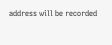address will be recorded